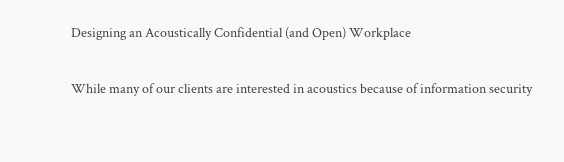Designing an Acoustically Confidential (and Open) Workplace

While many of our clients are interested in acoustics because of information security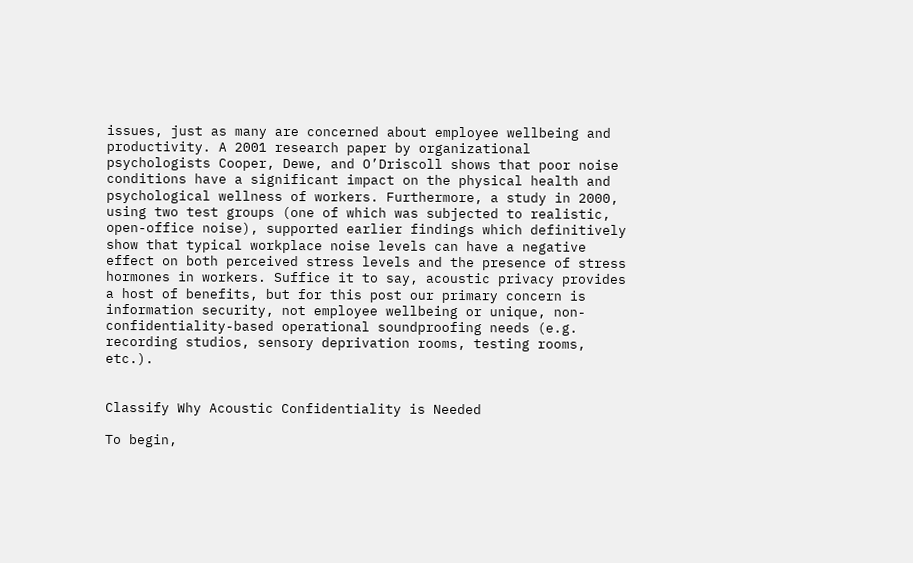issues, just as many are concerned about employee wellbeing and productivity. A 2001 research paper by organizational psychologists Cooper, Dewe, and O’Driscoll shows that poor noise conditions have a significant impact on the physical health and psychological wellness of workers. Furthermore, a study in 2000, using two test groups (one of which was subjected to realistic, open-office noise), supported earlier findings which definitively show that typical workplace noise levels can have a negative effect on both perceived stress levels and the presence of stress hormones in workers. Suffice it to say, acoustic privacy provides a host of benefits, but for this post our primary concern is information security, not employee wellbeing or unique, non-confidentiality-based operational soundproofing needs (e.g. recording studios, sensory deprivation rooms, testing rooms, etc.).


Classify Why Acoustic Confidentiality is Needed

To begin,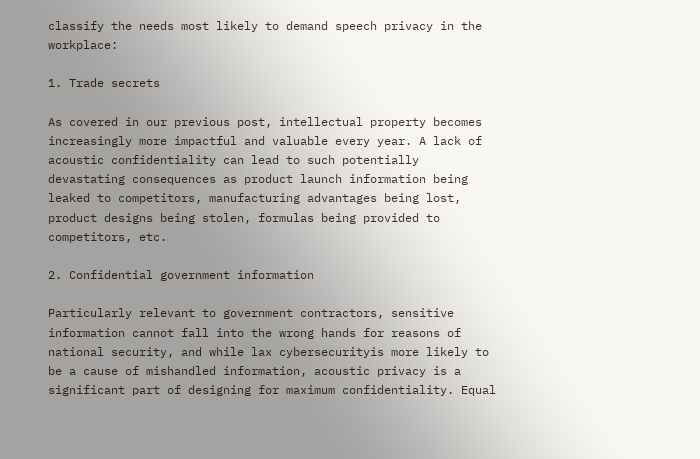classify the needs most likely to demand speech privacy in the workplace:

1. Trade secrets

As covered in our previous post, intellectual property becomes increasingly more impactful and valuable every year. A lack of acoustic confidentiality can lead to such potentially devastating consequences as product launch information being leaked to competitors, manufacturing advantages being lost, product designs being stolen, formulas being provided to competitors, etc.

2. Confidential government information

Particularly relevant to government contractors, sensitive information cannot fall into the wrong hands for reasons of national security, and while lax cybersecurityis more likely to be a cause of mishandled information, acoustic privacy is a significant part of designing for maximum confidentiality. Equal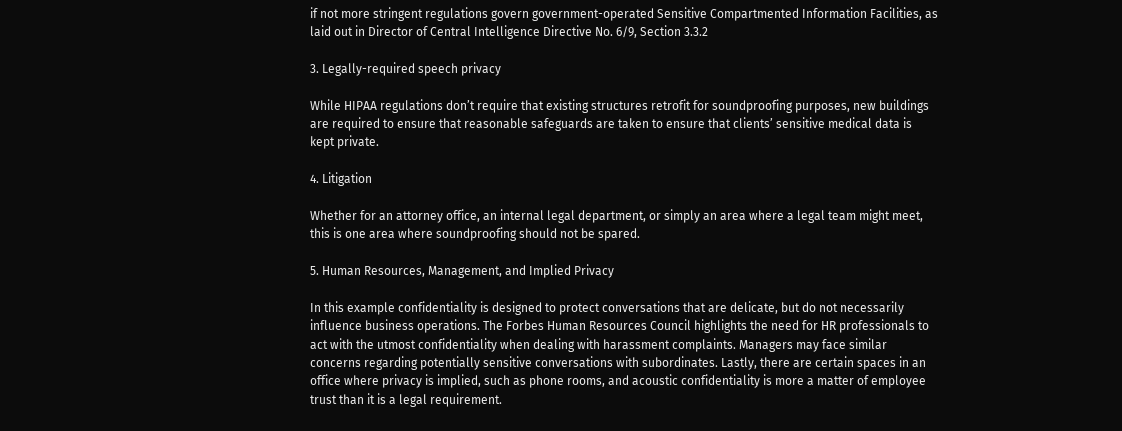if not more stringent regulations govern government-operated Sensitive Compartmented Information Facilities, as laid out in Director of Central Intelligence Directive No. 6/9, Section 3.3.2

3. Legally-required speech privacy

While HIPAA regulations don’t require that existing structures retrofit for soundproofing purposes, new buildings are required to ensure that reasonable safeguards are taken to ensure that clients’ sensitive medical data is kept private.

4. Litigation

Whether for an attorney office, an internal legal department, or simply an area where a legal team might meet, this is one area where soundproofing should not be spared.

5. Human Resources, Management, and Implied Privacy

In this example confidentiality is designed to protect conversations that are delicate, but do not necessarily influence business operations. The Forbes Human Resources Council highlights the need for HR professionals to act with the utmost confidentiality when dealing with harassment complaints. Managers may face similar concerns regarding potentially sensitive conversations with subordinates. Lastly, there are certain spaces in an office where privacy is implied, such as phone rooms, and acoustic confidentiality is more a matter of employee trust than it is a legal requirement.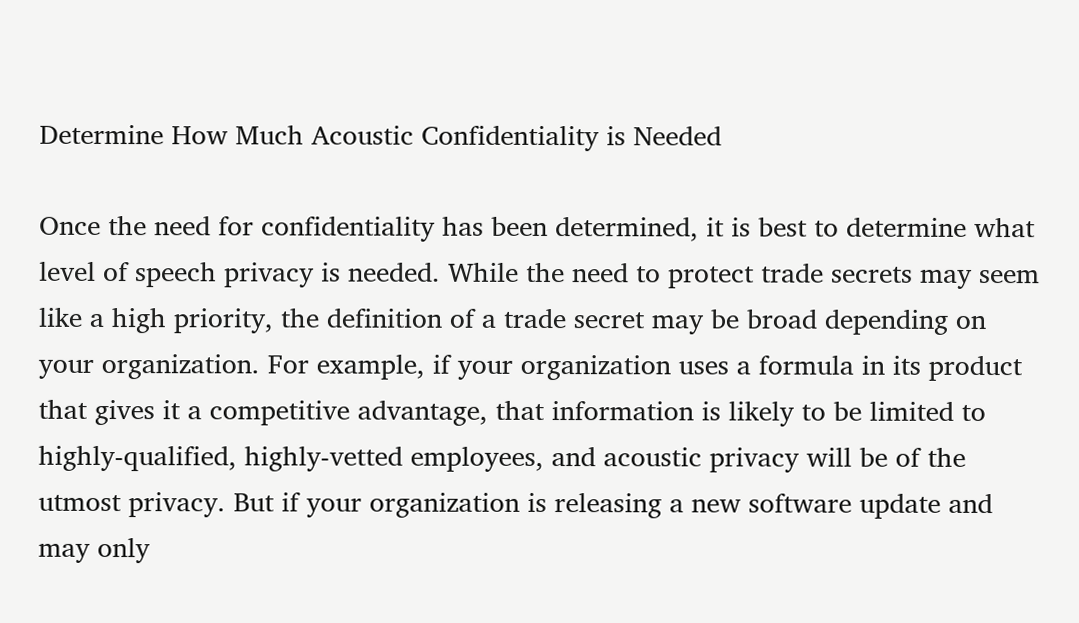Determine How Much Acoustic Confidentiality is Needed

Once the need for confidentiality has been determined, it is best to determine what level of speech privacy is needed. While the need to protect trade secrets may seem like a high priority, the definition of a trade secret may be broad depending on your organization. For example, if your organization uses a formula in its product that gives it a competitive advantage, that information is likely to be limited to highly-qualified, highly-vetted employees, and acoustic privacy will be of the utmost privacy. But if your organization is releasing a new software update and may only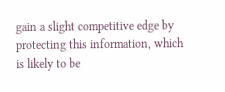gain a slight competitive edge by protecting this information, which is likely to be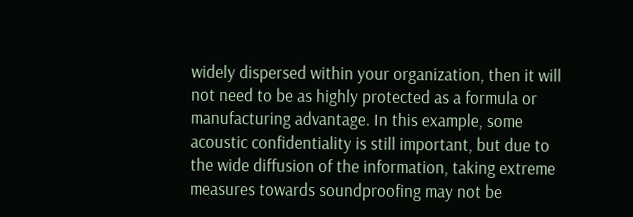widely dispersed within your organization, then it will not need to be as highly protected as a formula or manufacturing advantage. In this example, some acoustic confidentiality is still important, but due to the wide diffusion of the information, taking extreme measures towards soundproofing may not be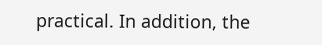practical. In addition, the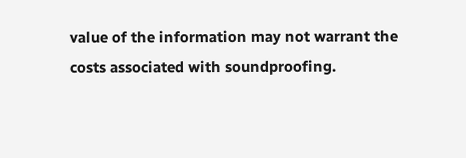value of the information may not warrant the costs associated with soundproofing.